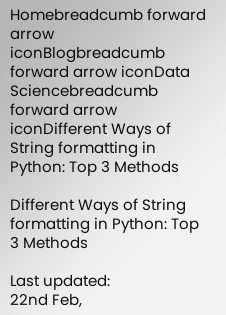Homebreadcumb forward arrow iconBlogbreadcumb forward arrow iconData Sciencebreadcumb forward arrow iconDifferent Ways of String formatting in Python: Top 3 Methods

Different Ways of String formatting in Python: Top 3 Methods

Last updated:
22nd Feb,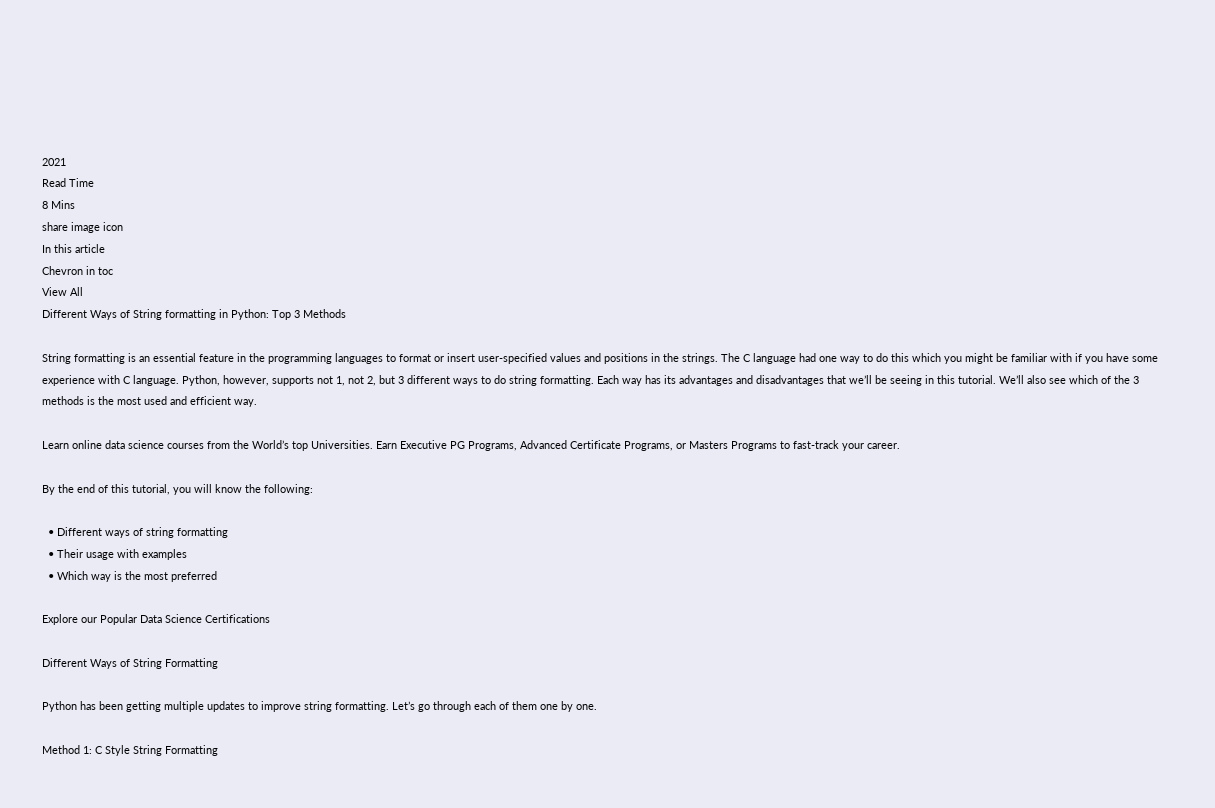2021
Read Time
8 Mins
share image icon
In this article
Chevron in toc
View All
Different Ways of String formatting in Python: Top 3 Methods

String formatting is an essential feature in the programming languages to format or insert user-specified values and positions in the strings. The C language had one way to do this which you might be familiar with if you have some experience with C language. Python, however, supports not 1, not 2, but 3 different ways to do string formatting. Each way has its advantages and disadvantages that we’ll be seeing in this tutorial. We’ll also see which of the 3 methods is the most used and efficient way.

Learn online data science courses from the World’s top Universities. Earn Executive PG Programs, Advanced Certificate Programs, or Masters Programs to fast-track your career.

By the end of this tutorial, you will know the following:

  • Different ways of string formatting
  • Their usage with examples
  • Which way is the most preferred

Explore our Popular Data Science Certifications

Different Ways of String Formatting

Python has been getting multiple updates to improve string formatting. Let’s go through each of them one by one.

Method 1: C Style String Formatting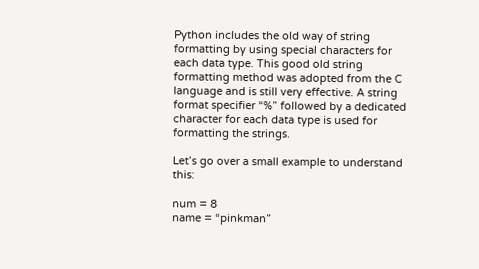Python includes the old way of string formatting by using special characters for each data type. This good old string formatting method was adopted from the C language and is still very effective. A string format specifier “%” followed by a dedicated character for each data type is used for formatting the strings.

Let’s go over a small example to understand this:

num = 8
name = “pinkman”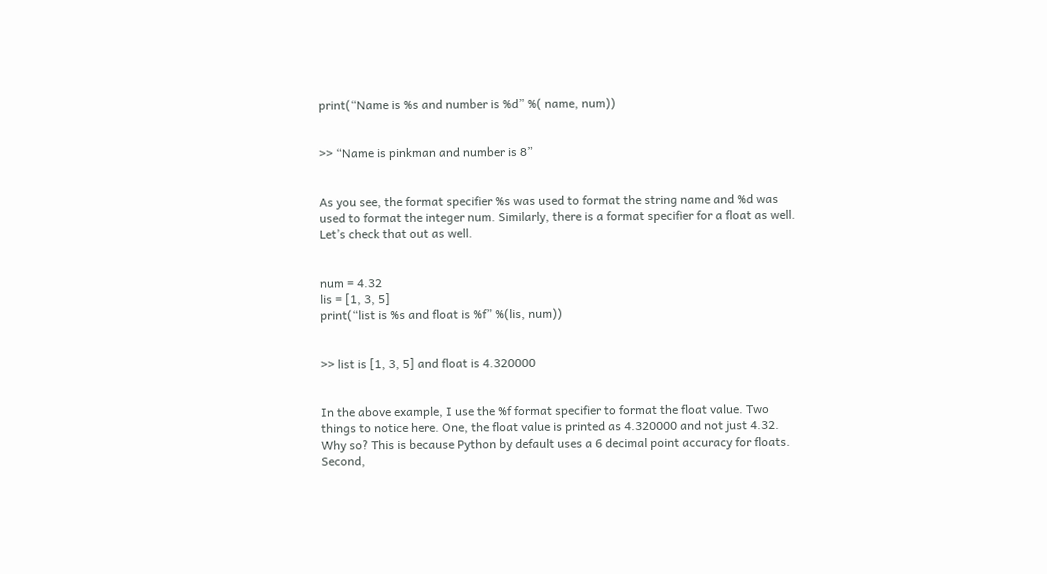print(“Name is %s and number is %d” %( name, num))


>> “Name is pinkman and number is 8”


As you see, the format specifier %s was used to format the string name and %d was used to format the integer num. Similarly, there is a format specifier for a float as well. Let’s check that out as well.


num = 4.32
lis = [1, 3, 5]
print(“list is %s and float is %f” %(lis, num))


>> list is [1, 3, 5] and float is 4.320000


In the above example, I use the %f format specifier to format the float value. Two things to notice here. One, the float value is printed as 4.320000 and not just 4.32. Why so? This is because Python by default uses a 6 decimal point accuracy for floats. Second,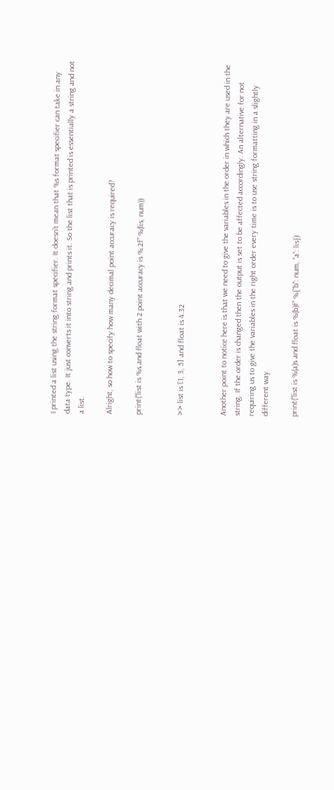I printed a list using the string format specifier. It doesn’t mean that %s format specifier can take in any data type. It just converts it into string and prints it. So the list that is printed is essentially a string and not a list.

Alright, so how to specify how many decimal point accuracy is required?

print(“list is %s and float with 2 point accuracy is %.2f” %(lis, num))


>> list is [1, 3, 5] and float is 4.32


Another point to notice here is that we need to give the variables in the order in which they are used in the string. If the order is changed then the output is set to be affected accordingly. An alternative for not requiring us to give the variables in the right order every time is to use string formatting in a slightly different way.

print(“list is %(a)s and float is %(b)f” %{“b”: num, “a”: lis})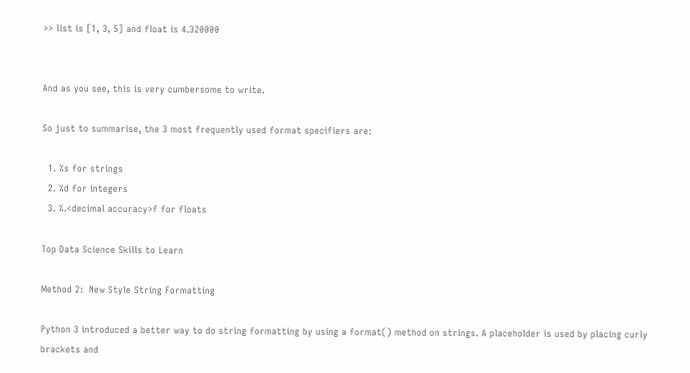>> list is [1, 3, 5] and float is 4.320000


And as you see, this is very cumbersome to write.

So just to summarise, the 3 most frequently used format specifiers are:

  1. %s for strings
  2. %d for integers
  3. %.<decimal accuracy>f for floats

Top Data Science Skills to Learn

Method 2:  New Style String Formatting

Python 3 introduced a better way to do string formatting by using a format() method on strings. A placeholder is used by placing curly brackets and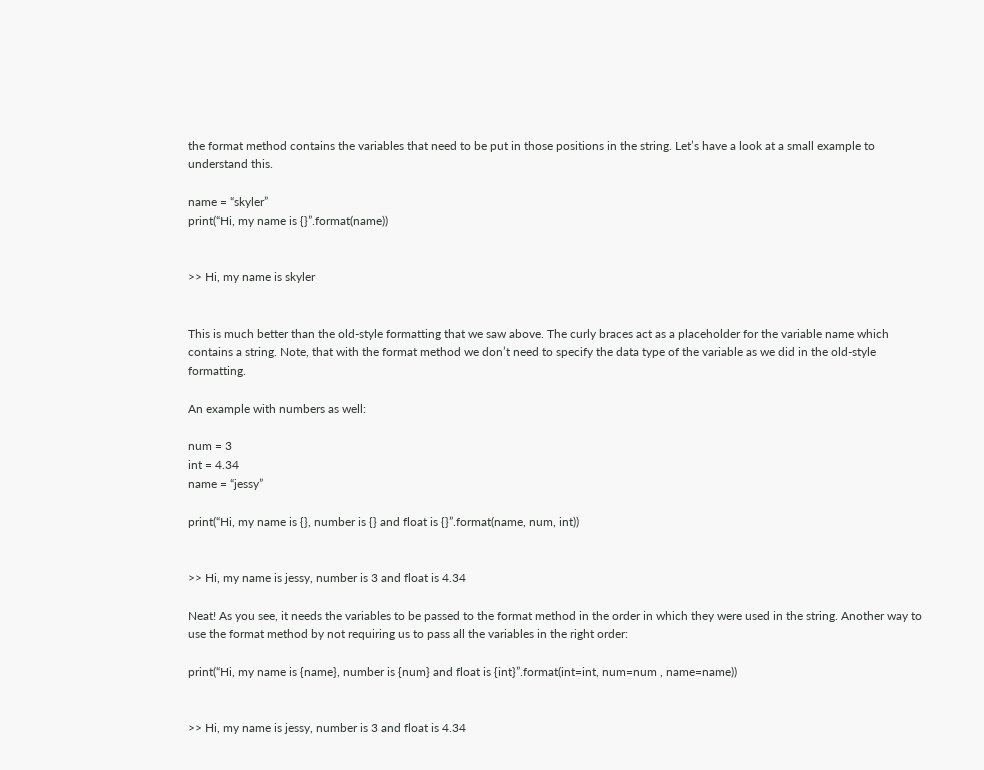the format method contains the variables that need to be put in those positions in the string. Let’s have a look at a small example to understand this.

name = “skyler”
print(“Hi, my name is {}”.format(name))


>> Hi, my name is skyler


This is much better than the old-style formatting that we saw above. The curly braces act as a placeholder for the variable name which contains a string. Note, that with the format method we don’t need to specify the data type of the variable as we did in the old-style formatting.

An example with numbers as well:

num = 3
int = 4.34
name = “jessy”

print(“Hi, my name is {}, number is {} and float is {}”.format(name, num, int))


>> Hi, my name is jessy, number is 3 and float is 4.34

Neat! As you see, it needs the variables to be passed to the format method in the order in which they were used in the string. Another way to use the format method by not requiring us to pass all the variables in the right order:

print(“Hi, my name is {name}, number is {num} and float is {int}”.format(int=int, num=num , name=name))


>> Hi, my name is jessy, number is 3 and float is 4.34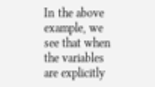In the above example, we see that when the variables are explicitly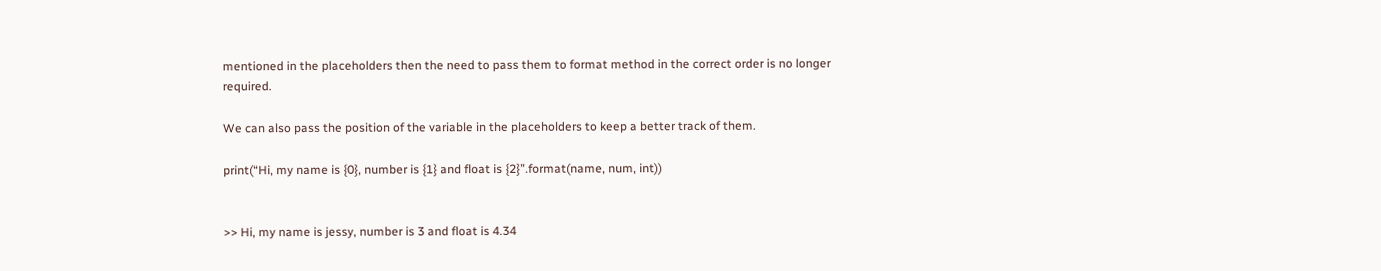mentioned in the placeholders then the need to pass them to format method in the correct order is no longer required.

We can also pass the position of the variable in the placeholders to keep a better track of them.

print(“Hi, my name is {0}, number is {1} and float is {2}”.format(name, num, int))


>> Hi, my name is jessy, number is 3 and float is 4.34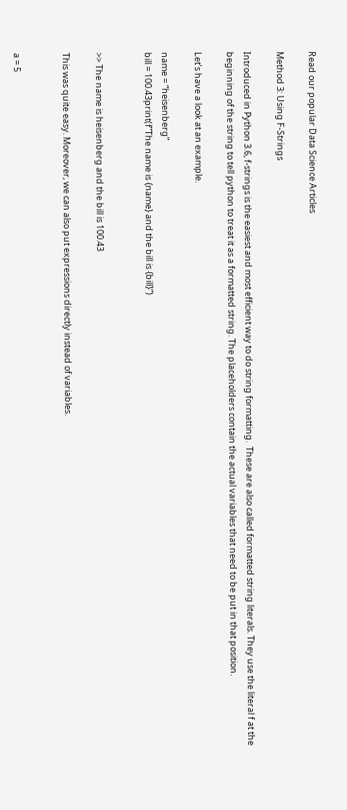Read our popular Data Science Articles

Method 3: Using F-Strings

Introduced in Python 3.6, f-strings is the easiest and most efficient way to do string formatting.  These are also called formatted string literals. They use the literal f at the beginning of the string to tell python to treat it as a formatted string. The placeholders contain the actual variables that need to be put in that position.

Let’s have a look at an example.

name = “heisenberg”
bill = 100.43print(f”The name is {name} and the bill is {bill}”)


>> The name is heisenberg and the bill is 100.43

This was quite easy. Moreover, we can also put expressions directly instead of variables.


a = 5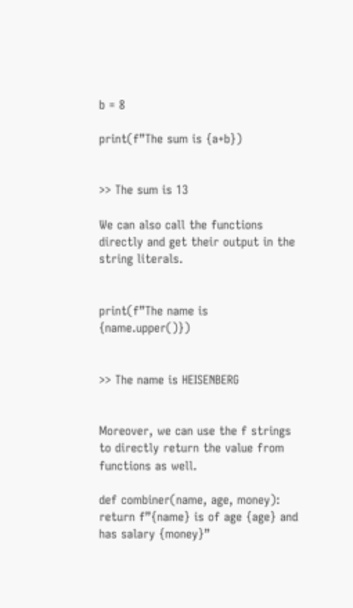b = 8

print(f”The sum is {a+b})


>> The sum is 13

We can also call the functions directly and get their output in the string literals.


print(f”The name is {name.upper()})


>> The name is HEISENBERG


Moreover, we can use the f strings to directly return the value from functions as well.

def combiner(name, age, money):
return f”{name} is of age {age} and has salary {money}”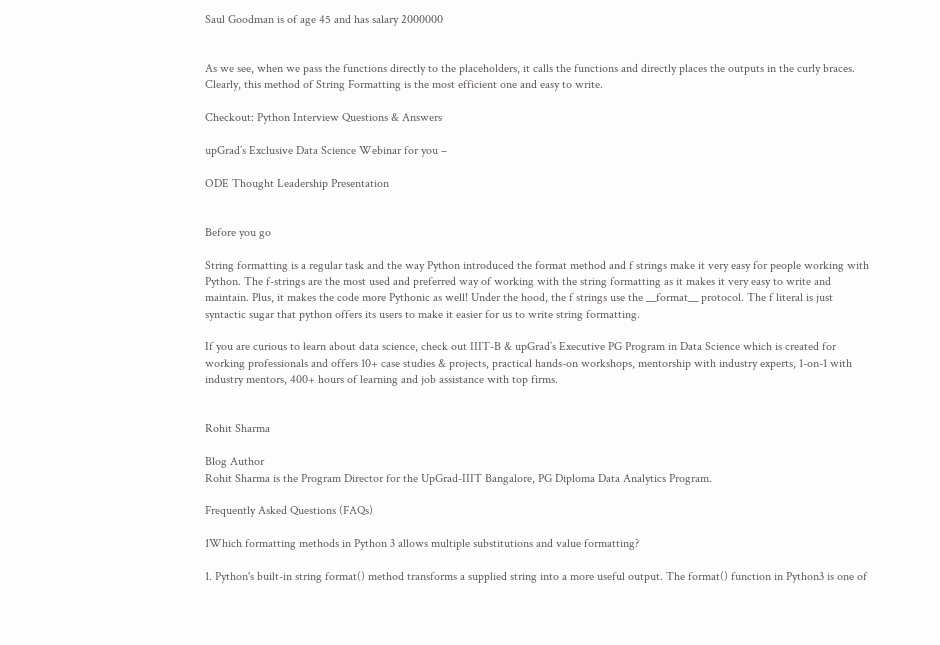Saul Goodman is of age 45 and has salary 2000000


As we see, when we pass the functions directly to the placeholders, it calls the functions and directly places the outputs in the curly braces. Clearly, this method of String Formatting is the most efficient one and easy to write.

Checkout: Python Interview Questions & Answers

upGrad’s Exclusive Data Science Webinar for you –

ODE Thought Leadership Presentation


Before you go

String formatting is a regular task and the way Python introduced the format method and f strings make it very easy for people working with Python. The f-strings are the most used and preferred way of working with the string formatting as it makes it very easy to write and maintain. Plus, it makes the code more Pythonic as well! Under the hood, the f strings use the __format__ protocol. The f literal is just syntactic sugar that python offers its users to make it easier for us to write string formatting.

If you are curious to learn about data science, check out IIIT-B & upGrad’s Executive PG Program in Data Science which is created for working professionals and offers 10+ case studies & projects, practical hands-on workshops, mentorship with industry experts, 1-on-1 with industry mentors, 400+ hours of learning and job assistance with top firms.


Rohit Sharma

Blog Author
Rohit Sharma is the Program Director for the UpGrad-IIIT Bangalore, PG Diploma Data Analytics Program.

Frequently Asked Questions (FAQs)

1Which formatting methods in Python 3 allows multiple substitutions and value formatting?

1. Python's built-in string format() method transforms a supplied string into a more useful output. The format() function in Python3 is one of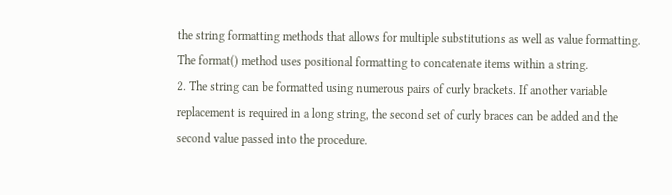the string formatting methods that allows for multiple substitutions as well as value formatting. The format() method uses positional formatting to concatenate items within a string.
2. The string can be formatted using numerous pairs of curly brackets. If another variable replacement is required in a long string, the second set of curly braces can be added and the second value passed into the procedure.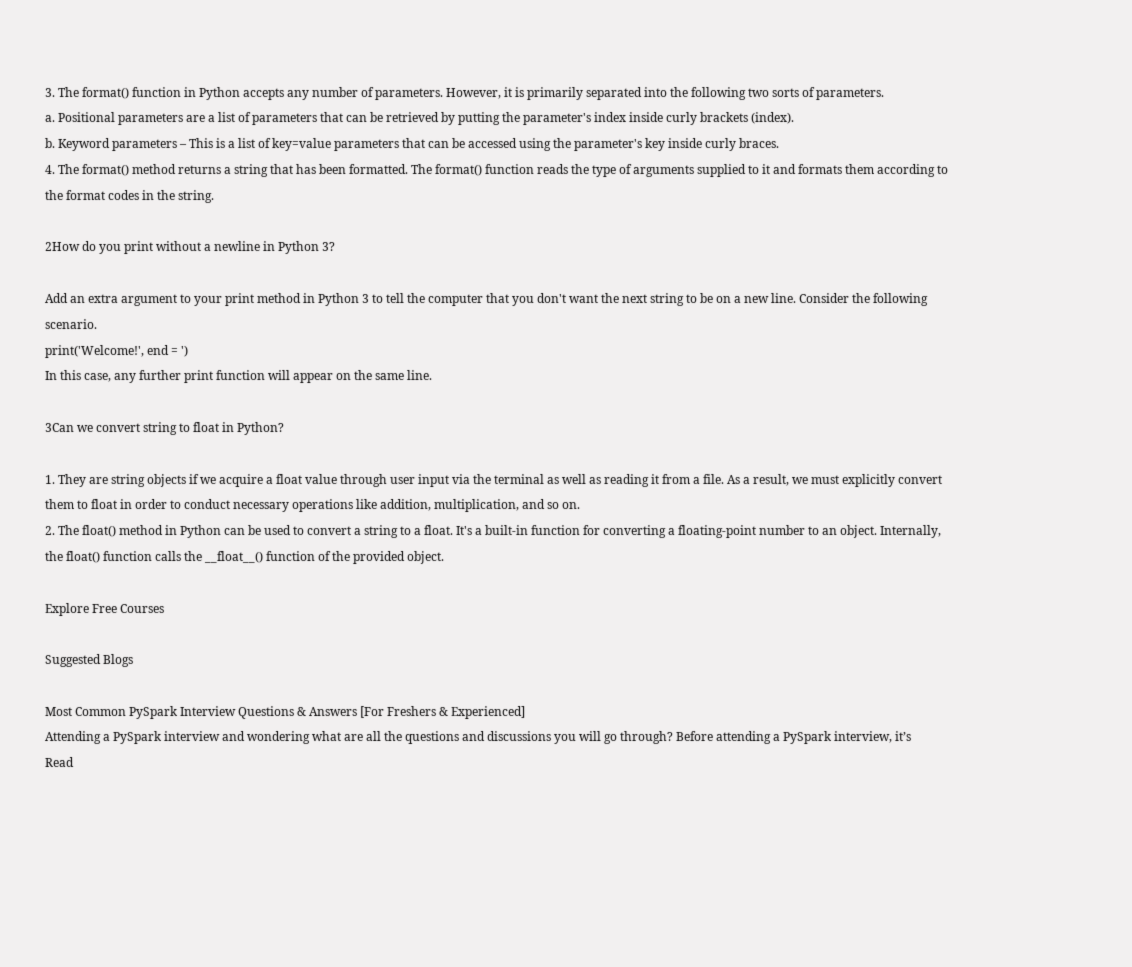3. The format() function in Python accepts any number of parameters. However, it is primarily separated into the following two sorts of parameters.
a. Positional parameters are a list of parameters that can be retrieved by putting the parameter's index inside curly brackets (index).
b. Keyword parameters – This is a list of key=value parameters that can be accessed using the parameter's key inside curly braces.
4. The format() method returns a string that has been formatted. The format() function reads the type of arguments supplied to it and formats them according to the format codes in the string.

2How do you print without a newline in Python 3?

Add an extra argument to your print method in Python 3 to tell the computer that you don't want the next string to be on a new line. Consider the following scenario.
print('Welcome!', end = ')
In this case, any further print function will appear on the same line.

3Can we convert string to float in Python?

1. They are string objects if we acquire a float value through user input via the terminal as well as reading it from a file. As a result, we must explicitly convert them to float in order to conduct necessary operations like addition, multiplication, and so on.
2. The float() method in Python can be used to convert a string to a float. It's a built-in function for converting a floating-point number to an object. Internally, the float() function calls the __float__() function of the provided object.

Explore Free Courses

Suggested Blogs

Most Common PySpark Interview Questions & Answers [For Freshers & Experienced]
Attending a PySpark interview and wondering what are all the questions and discussions you will go through? Before attending a PySpark interview, it’s
Read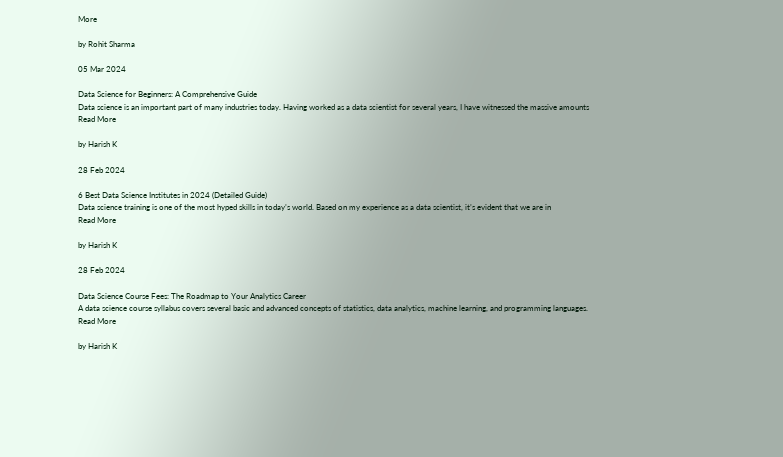More

by Rohit Sharma

05 Mar 2024

Data Science for Beginners: A Comprehensive Guide
Data science is an important part of many industries today. Having worked as a data scientist for several years, I have witnessed the massive amounts
Read More

by Harish K

28 Feb 2024

6 Best Data Science Institutes in 2024 (Detailed Guide)
Data science training is one of the most hyped skills in today’s world. Based on my experience as a data scientist, it’s evident that we are in
Read More

by Harish K

28 Feb 2024

Data Science Course Fees: The Roadmap to Your Analytics Career
A data science course syllabus covers several basic and advanced concepts of statistics, data analytics, machine learning, and programming languages.
Read More

by Harish K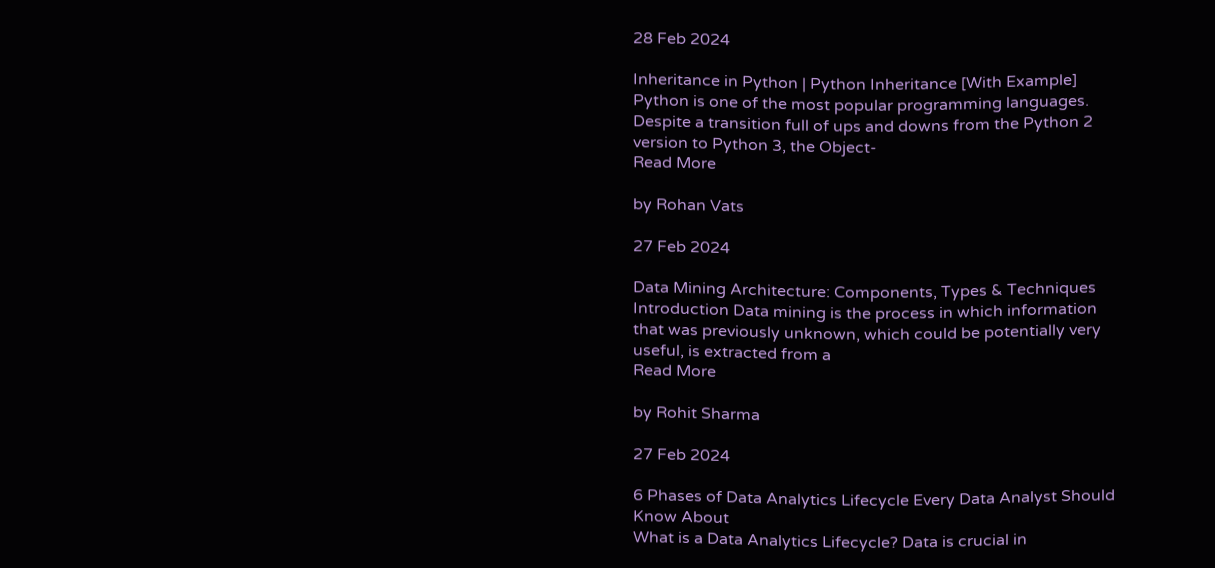28 Feb 2024

Inheritance in Python | Python Inheritance [With Example]
Python is one of the most popular programming languages. Despite a transition full of ups and downs from the Python 2 version to Python 3, the Object-
Read More

by Rohan Vats

27 Feb 2024

Data Mining Architecture: Components, Types & Techniques
Introduction Data mining is the process in which information that was previously unknown, which could be potentially very useful, is extracted from a
Read More

by Rohit Sharma

27 Feb 2024

6 Phases of Data Analytics Lifecycle Every Data Analyst Should Know About
What is a Data Analytics Lifecycle? Data is crucial in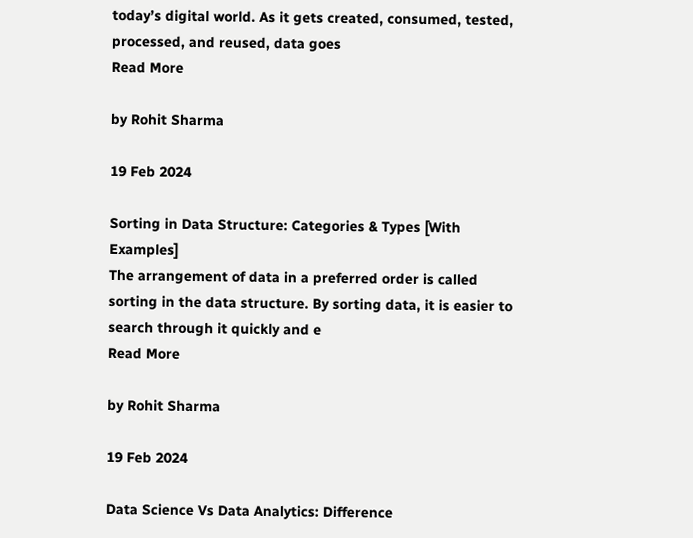today’s digital world. As it gets created, consumed, tested, processed, and reused, data goes
Read More

by Rohit Sharma

19 Feb 2024

Sorting in Data Structure: Categories & Types [With Examples]
The arrangement of data in a preferred order is called sorting in the data structure. By sorting data, it is easier to search through it quickly and e
Read More

by Rohit Sharma

19 Feb 2024

Data Science Vs Data Analytics: Difference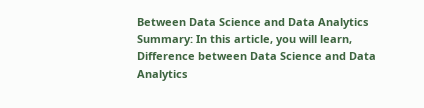Between Data Science and Data Analytics
Summary: In this article, you will learn, Difference between Data Science and Data Analytics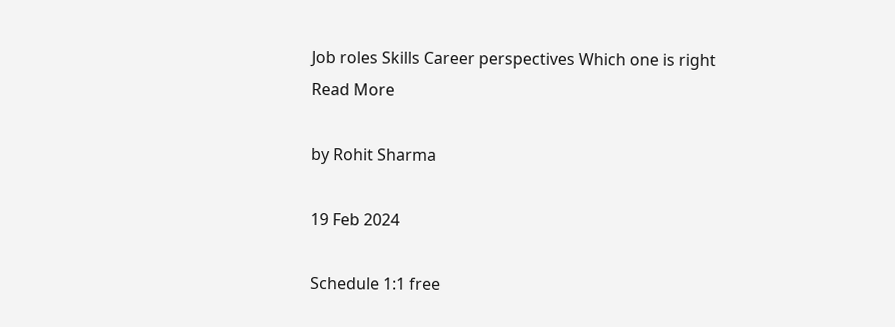Job roles Skills Career perspectives Which one is right
Read More

by Rohit Sharma

19 Feb 2024

Schedule 1:1 free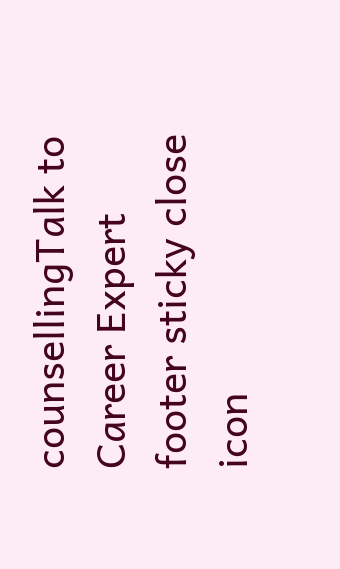counsellingTalk to Career Expert
footer sticky close icon